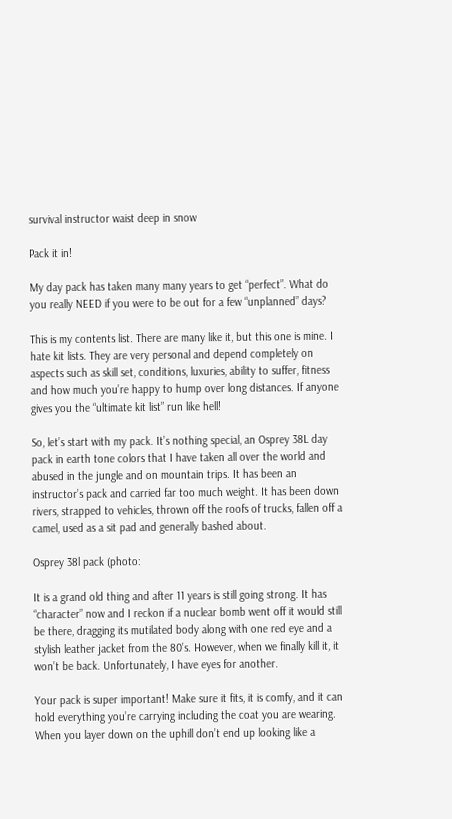survival instructor waist deep in snow

Pack it in!

My day pack has taken many many years to get “perfect”. What do you really NEED if you were to be out for a few “unplanned” days?

This is my contents list. There are many like it, but this one is mine. I hate kit lists. They are very personal and depend completely on aspects such as skill set, conditions, luxuries, ability to suffer, fitness and how much you’re happy to hump over long distances. If anyone gives you the “ultimate kit list” run like hell!

So, let’s start with my pack. It’s nothing special, an Osprey 38L day pack in earth tone colors that I have taken all over the world and abused in the jungle and on mountain trips. It has been an instructor’s pack and carried far too much weight. It has been down rivers, strapped to vehicles, thrown off the roofs of trucks, fallen off a camel, used as a sit pad and generally bashed about.

Osprey 38l pack (photo:

It is a grand old thing and after 11 years is still going strong. It has “character” now and I reckon if a nuclear bomb went off it would still be there, dragging its mutilated body along with one red eye and a stylish leather jacket from the 80’s. However, when we finally kill it, it won’t be back. Unfortunately, I have eyes for another.

Your pack is super important! Make sure it fits, it is comfy, and it can hold everything you’re carrying including the coat you are wearing. When you layer down on the uphill don’t end up looking like a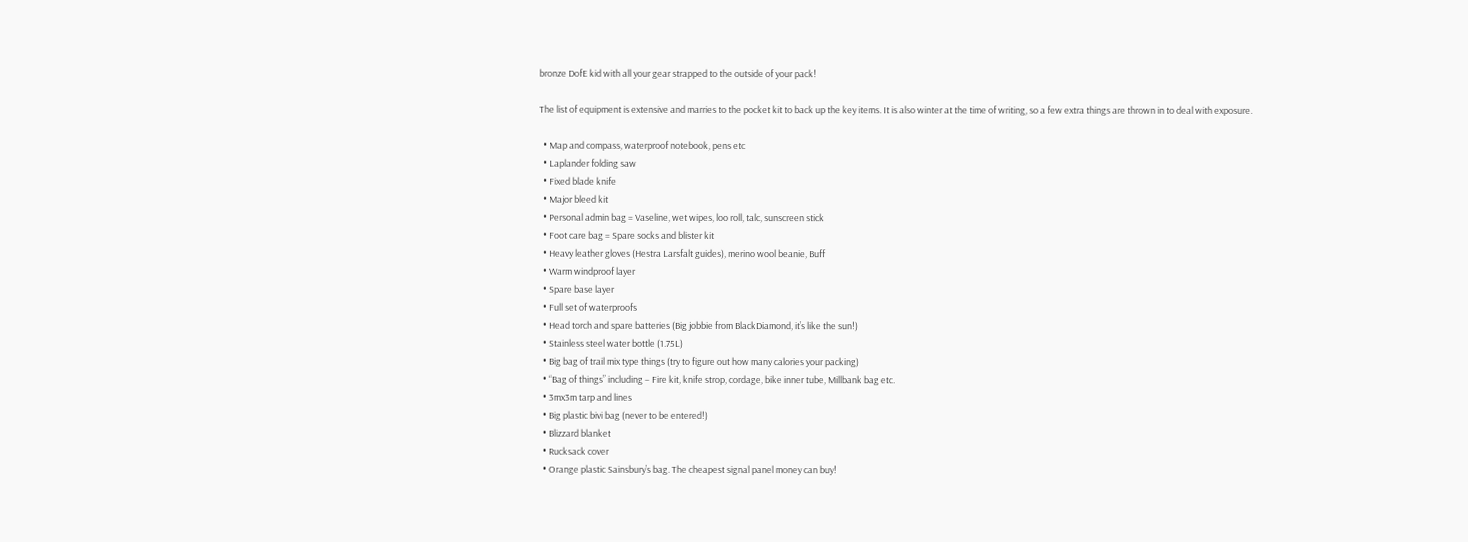bronze DofE kid with all your gear strapped to the outside of your pack!

The list of equipment is extensive and marries to the pocket kit to back up the key items. It is also winter at the time of writing, so a few extra things are thrown in to deal with exposure.

  • Map and compass, waterproof notebook, pens etc
  • Laplander folding saw
  • Fixed blade knife
  • Major bleed kit
  • Personal admin bag = Vaseline, wet wipes, loo roll, talc, sunscreen stick
  • Foot care bag = Spare socks and blister kit
  • Heavy leather gloves (Hestra Larsfalt guides), merino wool beanie, Buff
  • Warm windproof layer
  • Spare base layer
  • Full set of waterproofs
  • Head torch and spare batteries (Big jobbie from BlackDiamond, it’s like the sun!)
  • Stainless steel water bottle (1.75L)
  • Big bag of trail mix type things (try to figure out how many calories your packing)
  • “Bag of things” including – Fire kit, knife strop, cordage, bike inner tube, Millbank bag etc.
  • 3mx3m tarp and lines
  • Big plastic bivi bag (never to be entered!)
  • Blizzard blanket
  • Rucksack cover
  • Orange plastic Sainsbury’s bag. The cheapest signal panel money can buy!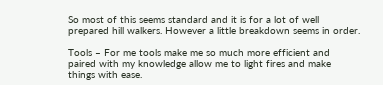So most of this seems standard and it is for a lot of well prepared hill walkers. However a little breakdown seems in order.

Tools – For me tools make me so much more efficient and paired with my knowledge allow me to light fires and make things with ease.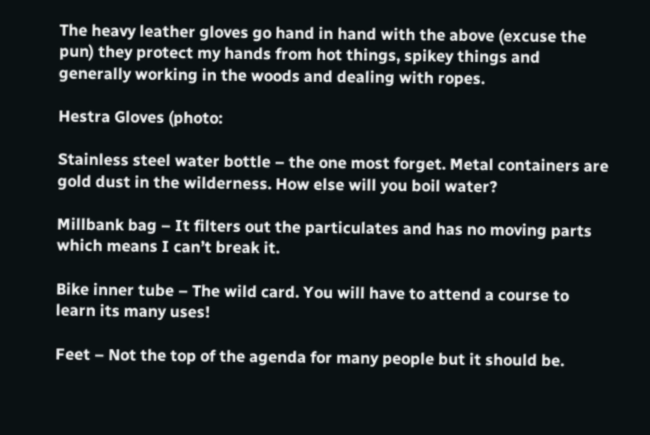The heavy leather gloves go hand in hand with the above (excuse the pun) they protect my hands from hot things, spikey things and generally working in the woods and dealing with ropes.

Hestra Gloves (photo:

Stainless steel water bottle – the one most forget. Metal containers are gold dust in the wilderness. How else will you boil water?

Millbank bag – It filters out the particulates and has no moving parts which means I can’t break it.

Bike inner tube – The wild card. You will have to attend a course to learn its many uses!

Feet – Not the top of the agenda for many people but it should be.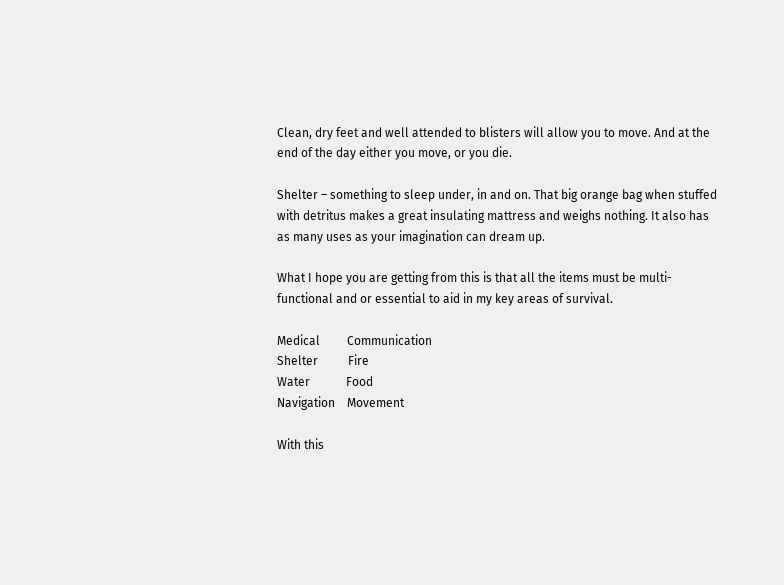Clean, dry feet and well attended to blisters will allow you to move. And at the end of the day either you move, or you die.

Shelter – something to sleep under, in and on. That big orange bag when stuffed with detritus makes a great insulating mattress and weighs nothing. It also has as many uses as your imagination can dream up.

What I hope you are getting from this is that all the items must be multi-functional and or essential to aid in my key areas of survival.

Medical         Communication
Shelter          Fire
Water            Food
Navigation    Movement

With this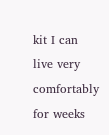kit I can live very comfortably for weeks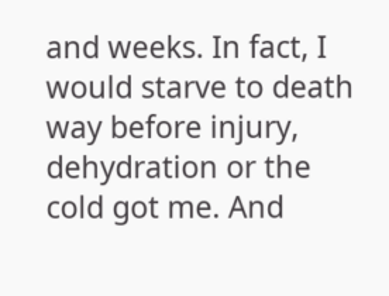and weeks. In fact, I would starve to death way before injury, dehydration or the cold got me. And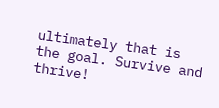ultimately that is the goal. Survive and thrive!